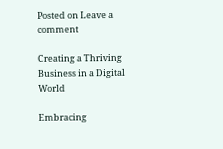Posted on Leave a comment

Creating a Thriving Business in a Digital World

Embracing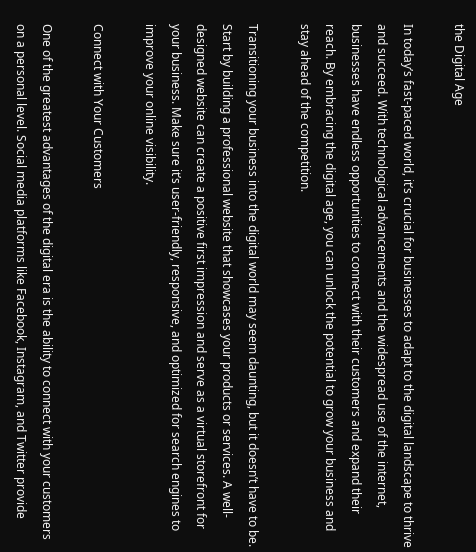the Digital Age

In today’s fast-paced world, it’s crucial for businesses to adapt to the digital landscape to thrive and succeed. With technological advancements and the widespread use of the internet, businesses have endless opportunities to connect with their customers and expand their reach. By embracing the digital age, you can unlock the potential to grow your business and stay ahead of the competition.

Transitioning your business into the digital world may seem daunting, but it doesn’t have to be. Start by building a professional website that showcases your products or services. A well-designed website can create a positive first impression and serve as a virtual storefront for your business. Make sure it’s user-friendly, responsive, and optimized for search engines to improve your online visibility.

Connect with Your Customers

One of the greatest advantages of the digital era is the ability to connect with your customers on a personal level. Social media platforms like Facebook, Instagram, and Twitter provide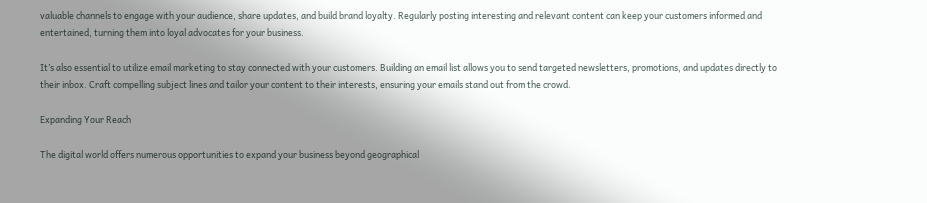valuable channels to engage with your audience, share updates, and build brand loyalty. Regularly posting interesting and relevant content can keep your customers informed and entertained, turning them into loyal advocates for your business.

It’s also essential to utilize email marketing to stay connected with your customers. Building an email list allows you to send targeted newsletters, promotions, and updates directly to their inbox. Craft compelling subject lines and tailor your content to their interests, ensuring your emails stand out from the crowd.

Expanding Your Reach

The digital world offers numerous opportunities to expand your business beyond geographical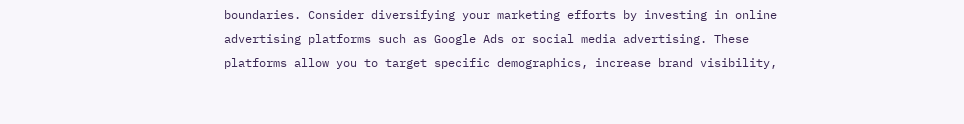boundaries. Consider diversifying your marketing efforts by investing in online advertising platforms such as Google Ads or social media advertising. These platforms allow you to target specific demographics, increase brand visibility,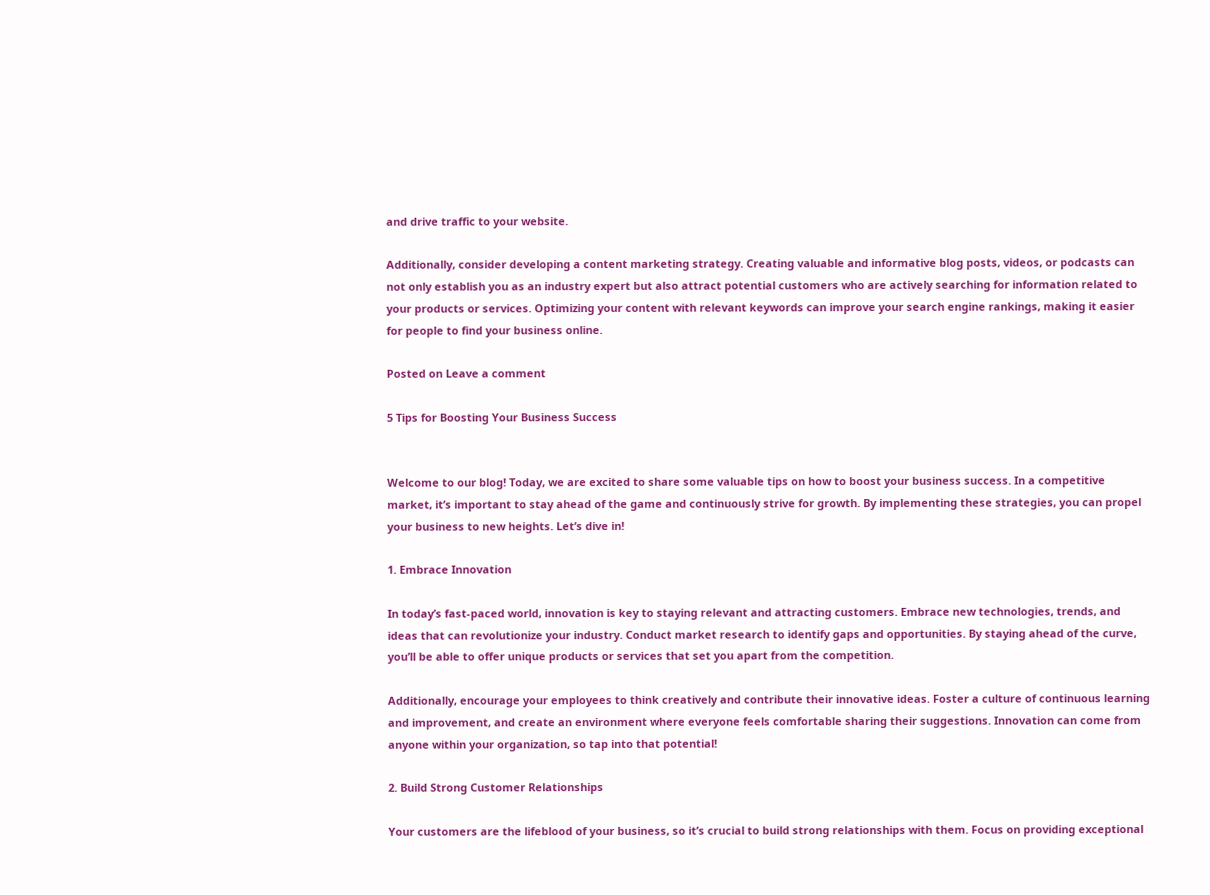and drive traffic to your website.

Additionally, consider developing a content marketing strategy. Creating valuable and informative blog posts, videos, or podcasts can not only establish you as an industry expert but also attract potential customers who are actively searching for information related to your products or services. Optimizing your content with relevant keywords can improve your search engine rankings, making it easier for people to find your business online.

Posted on Leave a comment

5 Tips for Boosting Your Business Success


Welcome to our blog! Today, we are excited to share some valuable tips on how to boost your business success. In a competitive market, it’s important to stay ahead of the game and continuously strive for growth. By implementing these strategies, you can propel your business to new heights. Let’s dive in!

1. Embrace Innovation

In today’s fast-paced world, innovation is key to staying relevant and attracting customers. Embrace new technologies, trends, and ideas that can revolutionize your industry. Conduct market research to identify gaps and opportunities. By staying ahead of the curve, you’ll be able to offer unique products or services that set you apart from the competition.

Additionally, encourage your employees to think creatively and contribute their innovative ideas. Foster a culture of continuous learning and improvement, and create an environment where everyone feels comfortable sharing their suggestions. Innovation can come from anyone within your organization, so tap into that potential!

2. Build Strong Customer Relationships

Your customers are the lifeblood of your business, so it’s crucial to build strong relationships with them. Focus on providing exceptional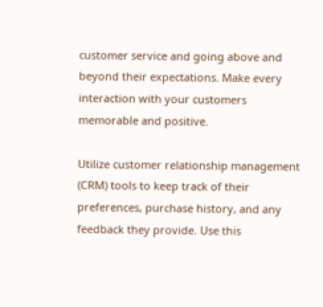customer service and going above and beyond their expectations. Make every interaction with your customers memorable and positive.

Utilize customer relationship management (CRM) tools to keep track of their preferences, purchase history, and any feedback they provide. Use this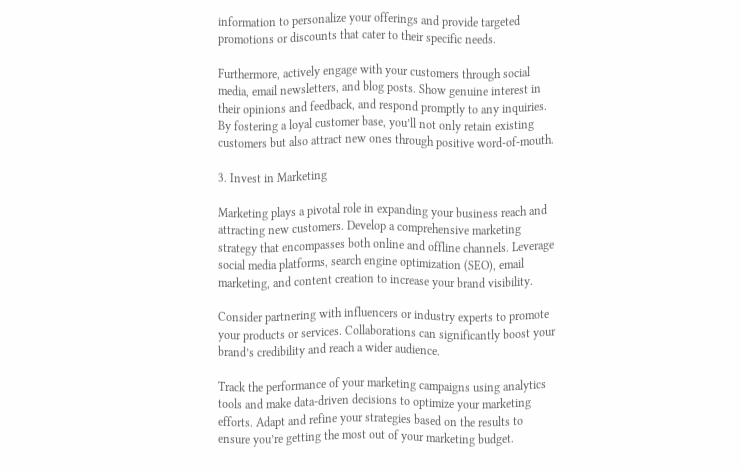information to personalize your offerings and provide targeted promotions or discounts that cater to their specific needs.

Furthermore, actively engage with your customers through social media, email newsletters, and blog posts. Show genuine interest in their opinions and feedback, and respond promptly to any inquiries. By fostering a loyal customer base, you’ll not only retain existing customers but also attract new ones through positive word-of-mouth.

3. Invest in Marketing

Marketing plays a pivotal role in expanding your business reach and attracting new customers. Develop a comprehensive marketing strategy that encompasses both online and offline channels. Leverage social media platforms, search engine optimization (SEO), email marketing, and content creation to increase your brand visibility.

Consider partnering with influencers or industry experts to promote your products or services. Collaborations can significantly boost your brand’s credibility and reach a wider audience.

Track the performance of your marketing campaigns using analytics tools and make data-driven decisions to optimize your marketing efforts. Adapt and refine your strategies based on the results to ensure you’re getting the most out of your marketing budget.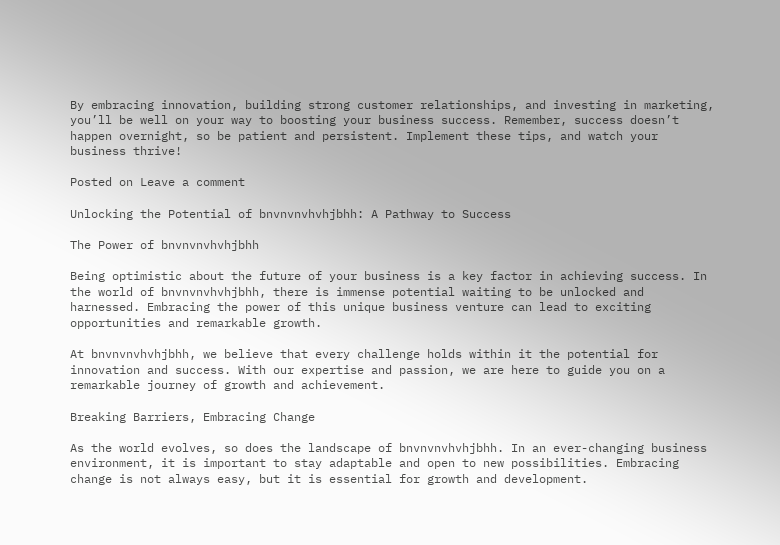By embracing innovation, building strong customer relationships, and investing in marketing, you’ll be well on your way to boosting your business success. Remember, success doesn’t happen overnight, so be patient and persistent. Implement these tips, and watch your business thrive!

Posted on Leave a comment

Unlocking the Potential of bnvnvnvhvhjbhh: A Pathway to Success

The Power of bnvnvnvhvhjbhh

Being optimistic about the future of your business is a key factor in achieving success. In the world of bnvnvnvhvhjbhh, there is immense potential waiting to be unlocked and harnessed. Embracing the power of this unique business venture can lead to exciting opportunities and remarkable growth.

At bnvnvnvhvhjbhh, we believe that every challenge holds within it the potential for innovation and success. With our expertise and passion, we are here to guide you on a remarkable journey of growth and achievement.

Breaking Barriers, Embracing Change

As the world evolves, so does the landscape of bnvnvnvhvhjbhh. In an ever-changing business environment, it is important to stay adaptable and open to new possibilities. Embracing change is not always easy, but it is essential for growth and development.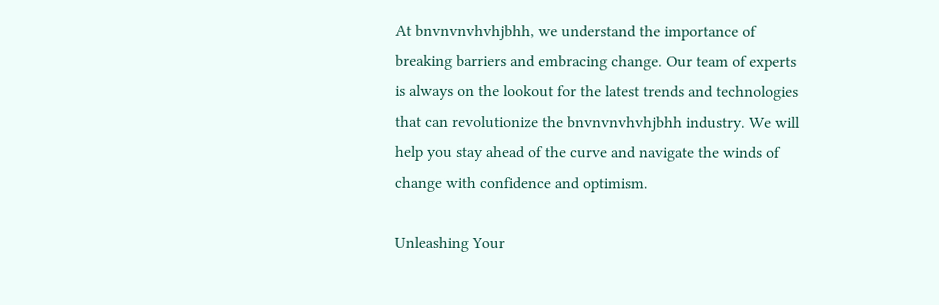At bnvnvnvhvhjbhh, we understand the importance of breaking barriers and embracing change. Our team of experts is always on the lookout for the latest trends and technologies that can revolutionize the bnvnvnvhvhjbhh industry. We will help you stay ahead of the curve and navigate the winds of change with confidence and optimism.

Unleashing Your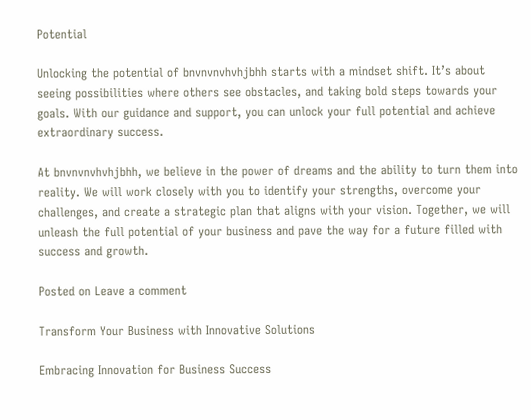Potential

Unlocking the potential of bnvnvnvhvhjbhh starts with a mindset shift. It’s about seeing possibilities where others see obstacles, and taking bold steps towards your goals. With our guidance and support, you can unlock your full potential and achieve extraordinary success.

At bnvnvnvhvhjbhh, we believe in the power of dreams and the ability to turn them into reality. We will work closely with you to identify your strengths, overcome your challenges, and create a strategic plan that aligns with your vision. Together, we will unleash the full potential of your business and pave the way for a future filled with success and growth.

Posted on Leave a comment

Transform Your Business with Innovative Solutions

Embracing Innovation for Business Success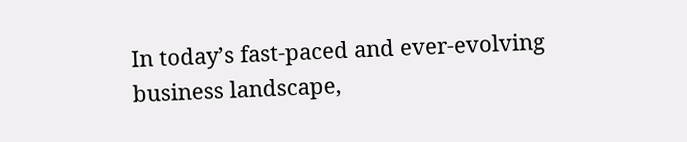In today’s fast-paced and ever-evolving business landscape,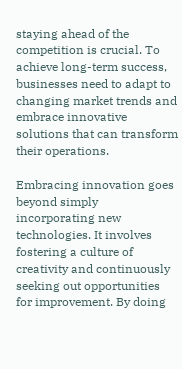staying ahead of the competition is crucial. To achieve long-term success, businesses need to adapt to changing market trends and embrace innovative solutions that can transform their operations.

Embracing innovation goes beyond simply incorporating new technologies. It involves fostering a culture of creativity and continuously seeking out opportunities for improvement. By doing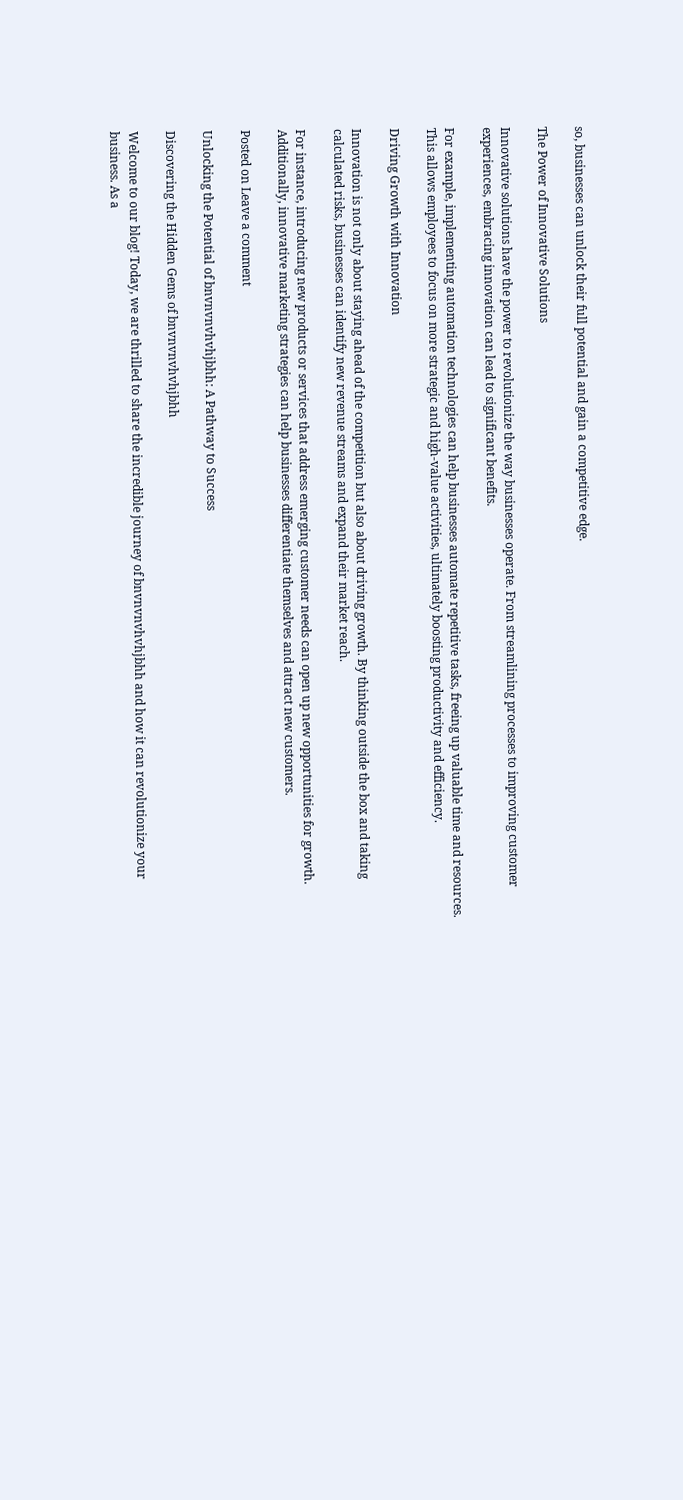so, businesses can unlock their full potential and gain a competitive edge.

The Power of Innovative Solutions

Innovative solutions have the power to revolutionize the way businesses operate. From streamlining processes to improving customer experiences, embracing innovation can lead to significant benefits.

For example, implementing automation technologies can help businesses automate repetitive tasks, freeing up valuable time and resources. This allows employees to focus on more strategic and high-value activities, ultimately boosting productivity and efficiency.

Driving Growth with Innovation

Innovation is not only about staying ahead of the competition but also about driving growth. By thinking outside the box and taking calculated risks, businesses can identify new revenue streams and expand their market reach.

For instance, introducing new products or services that address emerging customer needs can open up new opportunities for growth. Additionally, innovative marketing strategies can help businesses differentiate themselves and attract new customers.

Posted on Leave a comment

Unlocking the Potential of bnvnvnvhvhjbhh: A Pathway to Success

Discovering the Hidden Gems of bnvnvnvhvhjbhh

Welcome to our blog! Today, we are thrilled to share the incredible journey of bnvnvnvhvhjbhh and how it can revolutionize your business. As a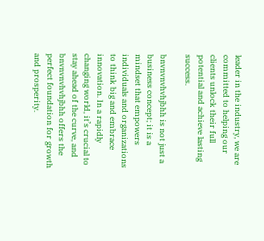leader in the industry, we are committed to helping our clients unlock their full potential and achieve lasting success.

bnvnvnvhvhjbhh is not just a business concept; it is a mindset that empowers individuals and organizations to think big and embrace innovation. In a rapidly changing world, it’s crucial to stay ahead of the curve, and bnvnvnvhvhjbhh offers the perfect foundation for growth and prosperity.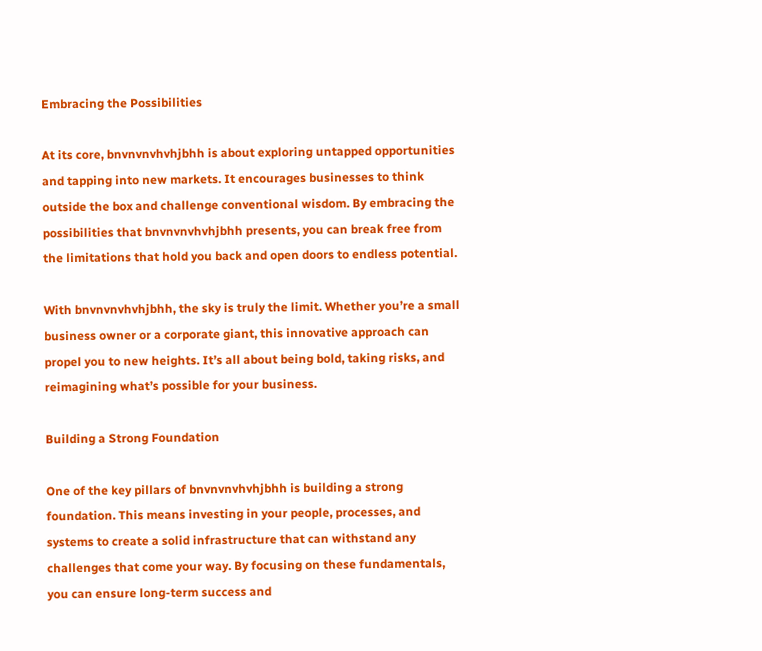Embracing the Possibilities

At its core, bnvnvnvhvhjbhh is about exploring untapped opportunities and tapping into new markets. It encourages businesses to think outside the box and challenge conventional wisdom. By embracing the possibilities that bnvnvnvhvhjbhh presents, you can break free from the limitations that hold you back and open doors to endless potential.

With bnvnvnvhvhjbhh, the sky is truly the limit. Whether you’re a small business owner or a corporate giant, this innovative approach can propel you to new heights. It’s all about being bold, taking risks, and reimagining what’s possible for your business.

Building a Strong Foundation

One of the key pillars of bnvnvnvhvhjbhh is building a strong foundation. This means investing in your people, processes, and systems to create a solid infrastructure that can withstand any challenges that come your way. By focusing on these fundamentals, you can ensure long-term success and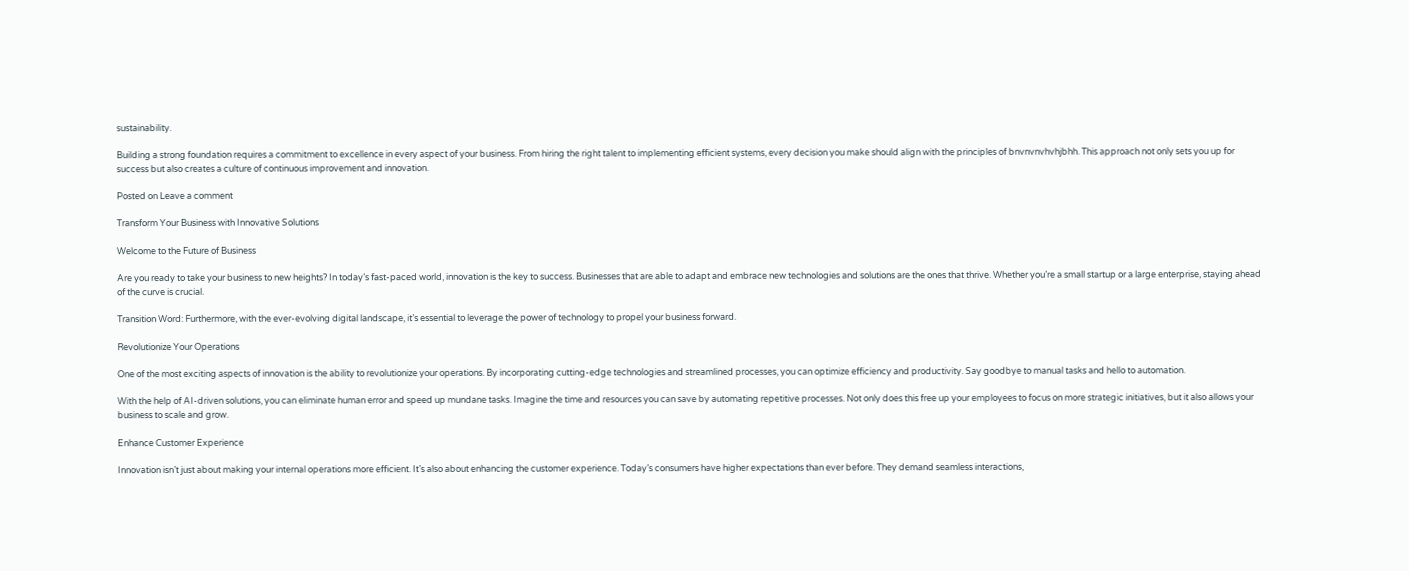sustainability.

Building a strong foundation requires a commitment to excellence in every aspect of your business. From hiring the right talent to implementing efficient systems, every decision you make should align with the principles of bnvnvnvhvhjbhh. This approach not only sets you up for success but also creates a culture of continuous improvement and innovation.

Posted on Leave a comment

Transform Your Business with Innovative Solutions

Welcome to the Future of Business

Are you ready to take your business to new heights? In today’s fast-paced world, innovation is the key to success. Businesses that are able to adapt and embrace new technologies and solutions are the ones that thrive. Whether you’re a small startup or a large enterprise, staying ahead of the curve is crucial.

Transition Word: Furthermore, with the ever-evolving digital landscape, it’s essential to leverage the power of technology to propel your business forward.

Revolutionize Your Operations

One of the most exciting aspects of innovation is the ability to revolutionize your operations. By incorporating cutting-edge technologies and streamlined processes, you can optimize efficiency and productivity. Say goodbye to manual tasks and hello to automation.

With the help of AI-driven solutions, you can eliminate human error and speed up mundane tasks. Imagine the time and resources you can save by automating repetitive processes. Not only does this free up your employees to focus on more strategic initiatives, but it also allows your business to scale and grow.

Enhance Customer Experience

Innovation isn’t just about making your internal operations more efficient. It’s also about enhancing the customer experience. Today’s consumers have higher expectations than ever before. They demand seamless interactions,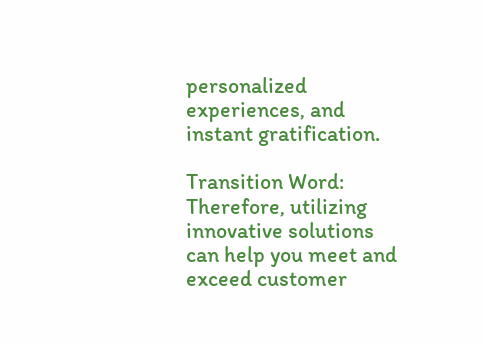personalized experiences, and instant gratification.

Transition Word: Therefore, utilizing innovative solutions can help you meet and exceed customer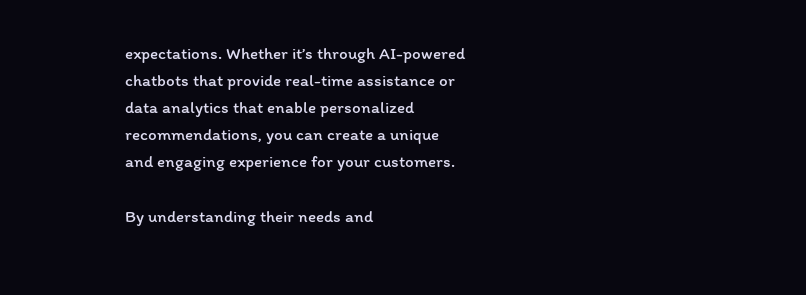expectations. Whether it’s through AI-powered chatbots that provide real-time assistance or data analytics that enable personalized recommendations, you can create a unique and engaging experience for your customers.

By understanding their needs and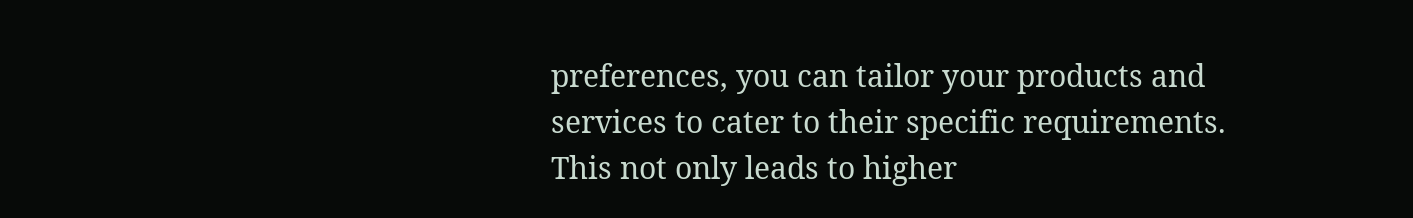preferences, you can tailor your products and services to cater to their specific requirements. This not only leads to higher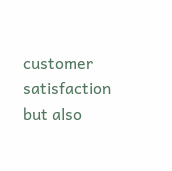customer satisfaction but also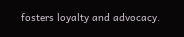fosters loyalty and advocacy.